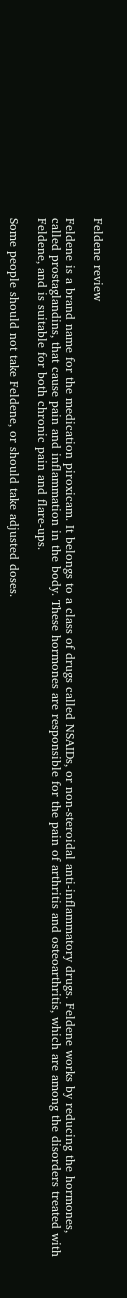Feldene review

Feldene is a brand name for the medication piroxicam. It belongs to a class of drugs called NSAIDs, or non-steroidal anti-inflammatory drugs. Feldene works by reducing the hormones, called prostaglandins, that cause pain and inflammation in the body. These hormones are responsible for the pain of arthritis and osteoarthritis, which are among the disorders treated with Feldene, and is suitable for both chronic pain and flare-ups.

Some people should not take Feldene, or should take adjusted doses.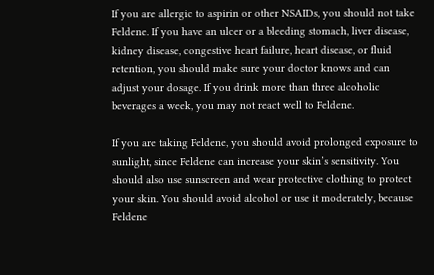If you are allergic to aspirin or other NSAIDs, you should not take Feldene. If you have an ulcer or a bleeding stomach, liver disease, kidney disease, congestive heart failure, heart disease, or fluid retention, you should make sure your doctor knows and can adjust your dosage. If you drink more than three alcoholic beverages a week, you may not react well to Feldene.

If you are taking Feldene, you should avoid prolonged exposure to sunlight, since Feldene can increase your skin’s sensitivity. You should also use sunscreen and wear protective clothing to protect your skin. You should avoid alcohol or use it moderately, because Feldene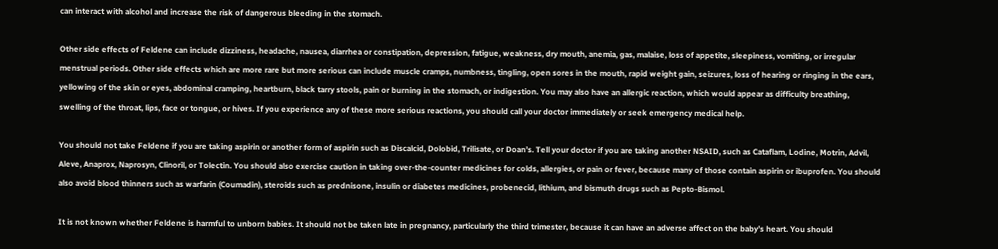can interact with alcohol and increase the risk of dangerous bleeding in the stomach.

Other side effects of Feldene can include dizziness, headache, nausea, diarrhea or constipation, depression, fatigue, weakness, dry mouth, anemia, gas, malaise, loss of appetite, sleepiness, vomiting, or irregular menstrual periods. Other side effects which are more rare but more serious can include muscle cramps, numbness, tingling, open sores in the mouth, rapid weight gain, seizures, loss of hearing or ringing in the ears, yellowing of the skin or eyes, abdominal cramping, heartburn, black tarry stools, pain or burning in the stomach, or indigestion. You may also have an allergic reaction, which would appear as difficulty breathing, swelling of the throat, lips, face or tongue, or hives. If you experience any of these more serious reactions, you should call your doctor immediately or seek emergency medical help.

You should not take Feldene if you are taking aspirin or another form of aspirin such as Discalcid, Dolobid, Trilisate, or Doan’s. Tell your doctor if you are taking another NSAID, such as Cataflam, Lodine, Motrin, Advil, Aleve, Anaprox, Naprosyn, Clinoril, or Tolectin. You should also exercise caution in taking over-the-counter medicines for colds, allergies, or pain or fever, because many of those contain aspirin or ibuprofen. You should also avoid blood thinners such as warfarin (Coumadin), steroids such as prednisone, insulin or diabetes medicines, probenecid, lithium, and bismuth drugs such as Pepto-Bismol.

It is not known whether Feldene is harmful to unborn babies. It should not be taken late in pregnancy, particularly the third trimester, because it can have an adverse affect on the baby’s heart. You should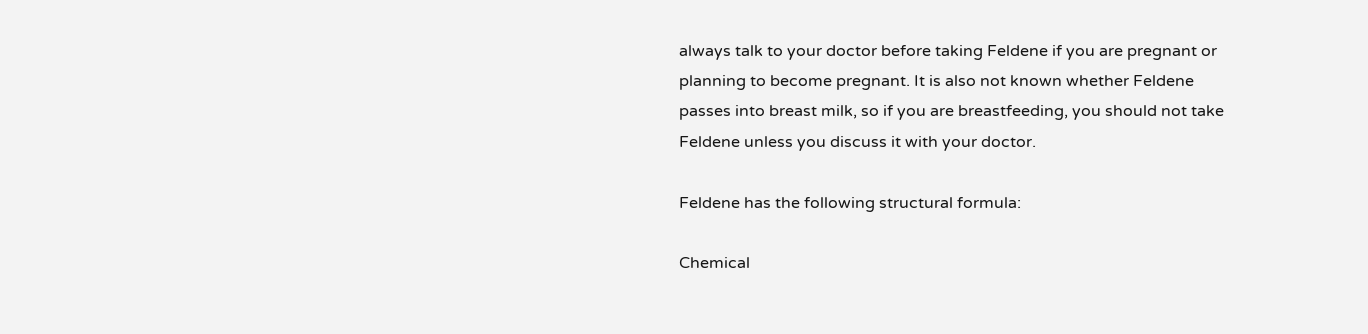always talk to your doctor before taking Feldene if you are pregnant or planning to become pregnant. It is also not known whether Feldene passes into breast milk, so if you are breastfeeding, you should not take Feldene unless you discuss it with your doctor.

Feldene has the following structural formula:

Chemical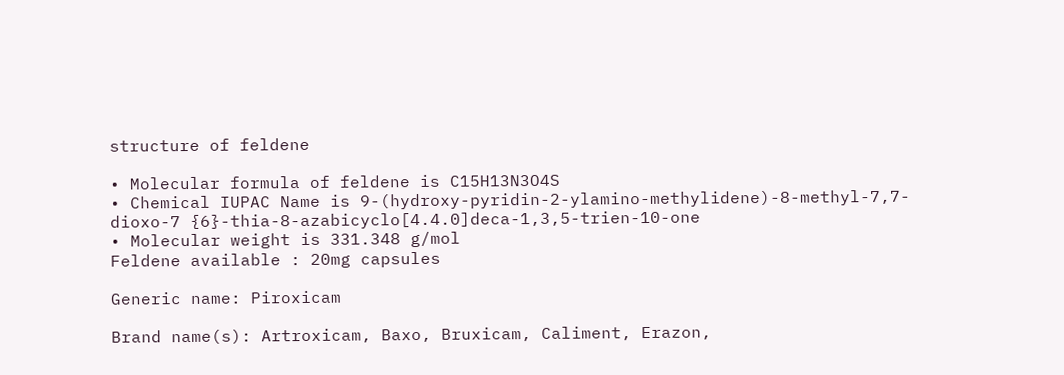structure of feldene

• Molecular formula of feldene is C15H13N3O4S
• Chemical IUPAC Name is 9-(hydroxy-pyridin-2-ylamino-methylidene)-8-methyl-7,7-dioxo-7 {6}-thia-8-azabicyclo[4.4.0]deca-1,3,5-trien-10-one
• Molecular weight is 331.348 g/mol
Feldene available : 20mg capsules

Generic name: Piroxicam

Brand name(s): Artroxicam, Baxo, Bruxicam, Caliment, Erazon,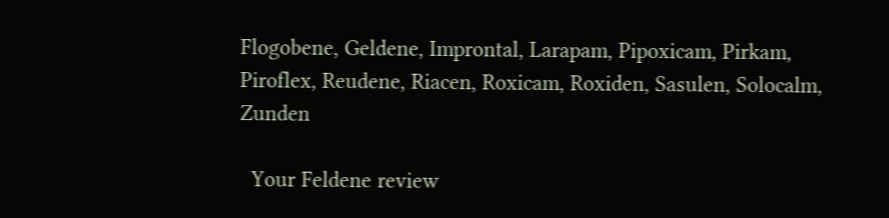Flogobene, Geldene, Improntal, Larapam, Pipoxicam, Pirkam, Piroflex, Reudene, Riacen, Roxicam, Roxiden, Sasulen, Solocalm, Zunden

  Your Feldene review